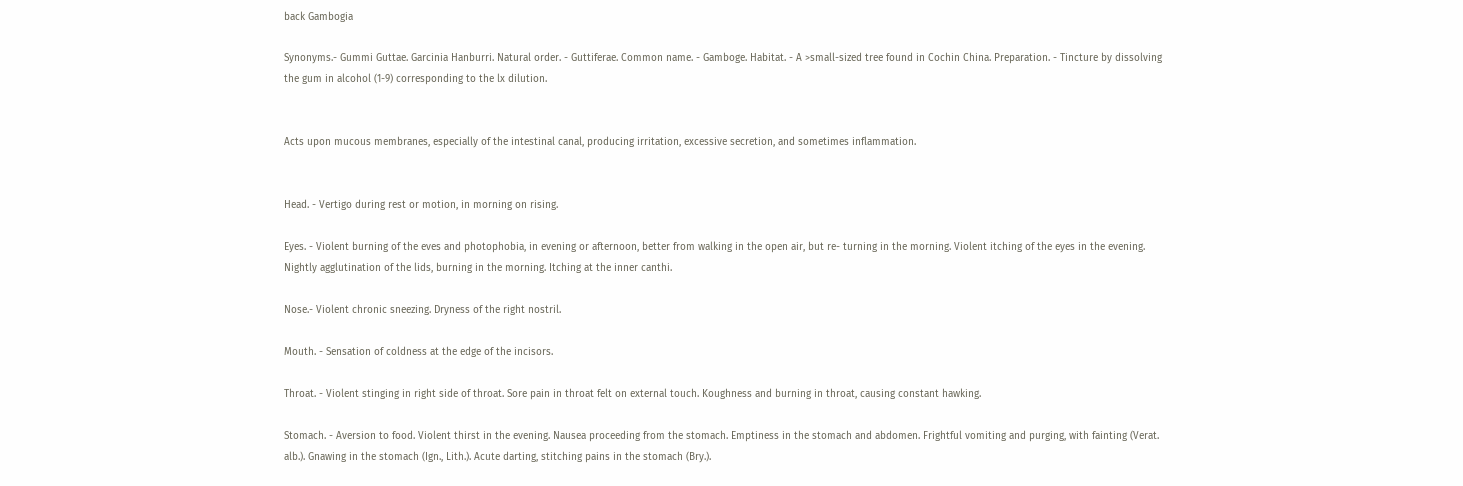back Gambogia

Synonyms.- Gummi Guttae. Garcinia Hanburri. Natural order. - Guttiferae. Common name. - Gamboge. Habitat. - A >small-sized tree found in Cochin China. Preparation. - Tincture by dissolving the gum in alcohol (1-9) corresponding to the lx dilution.


Acts upon mucous membranes, especially of the intestinal canal, producing irritation, excessive secretion, and sometimes inflammation.


Head. - Vertigo during rest or motion, in morning on rising.

Eyes. - Violent burning of the eves and photophobia, in evening or afternoon, better from walking in the open air, but re- turning in the morning. Violent itching of the eyes in the evening. Nightly agglutination of the lids, burning in the morning. Itching at the inner canthi.

Nose.- Violent chronic sneezing. Dryness of the right nostril.

Mouth. - Sensation of coldness at the edge of the incisors.

Throat. - Violent stinging in right side of throat. Sore pain in throat felt on external touch. Koughness and burning in throat, causing constant hawking.

Stomach. - Aversion to food. Violent thirst in the evening. Nausea proceeding from the stomach. Emptiness in the stomach and abdomen. Frightful vomiting and purging, with fainting (Verat. alb.). Gnawing in the stomach (Ign., Lith.). Acute darting, stitching pains in the stomach (Bry.).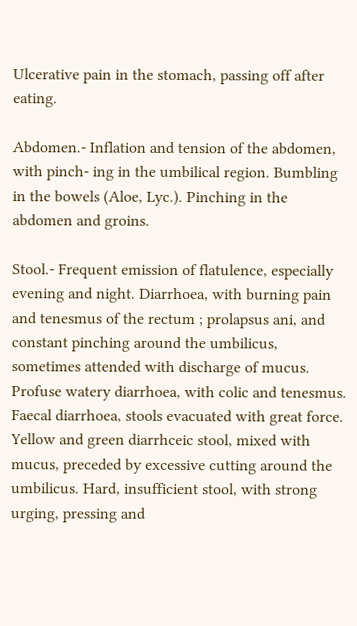Ulcerative pain in the stomach, passing off after eating.

Abdomen.- Inflation and tension of the abdomen, with pinch- ing in the umbilical region. Bumbling in the bowels (Aloe, Lyc.). Pinching in the abdomen and groins.

Stool.- Frequent emission of flatulence, especially evening and night. Diarrhoea, with burning pain and tenesmus of the rectum ; prolapsus ani, and constant pinching around the umbilicus, sometimes attended with discharge of mucus. Profuse watery diarrhoea, with colic and tenesmus. Faecal diarrhoea, stools evacuated with great force. Yellow and green diarrhceic stool, mixed with mucus, preceded by excessive cutting around the umbilicus. Hard, insufficient stool, with strong urging, pressing and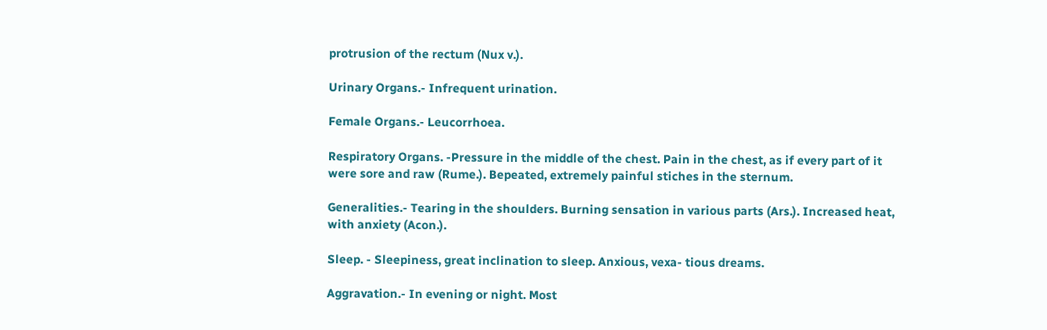protrusion of the rectum (Nux v.).

Urinary Organs.- Infrequent urination.

Female Organs.- Leucorrhoea.

Respiratory Organs. -Pressure in the middle of the chest. Pain in the chest, as if every part of it were sore and raw (Rume.). Bepeated, extremely painful stiches in the sternum.

Generalities.- Tearing in the shoulders. Burning sensation in various parts (Ars.). Increased heat, with anxiety (Acon.).

Sleep. - Sleepiness, great inclination to sleep. Anxious, vexa- tious dreams.

Aggravation.- In evening or night. Most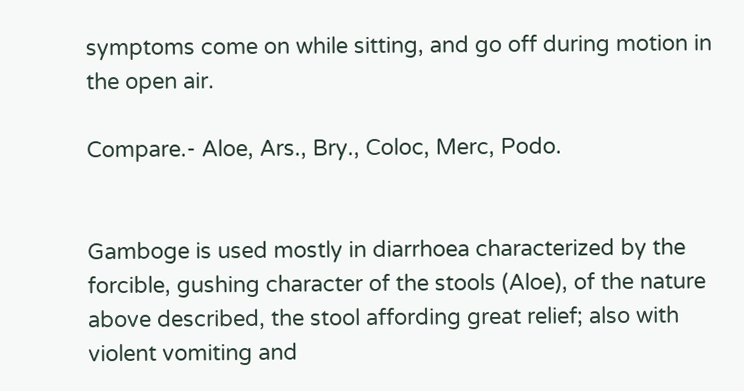symptoms come on while sitting, and go off during motion in the open air.

Compare.- Aloe, Ars., Bry., Coloc, Merc, Podo.


Gamboge is used mostly in diarrhoea characterized by the forcible, gushing character of the stools (Aloe), of the nature above described, the stool affording great relief; also with violent vomiting and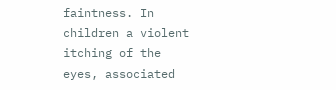faintness. In children a violent itching of the eyes, associated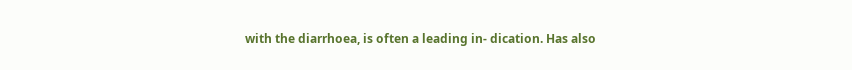with the diarrhoea, is often a leading in- dication. Has also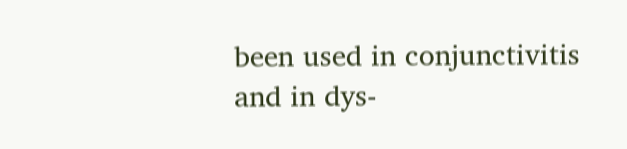been used in conjunctivitis and in dys-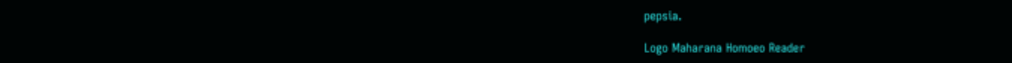pepsia.

Logo Maharana Homoeo Reader